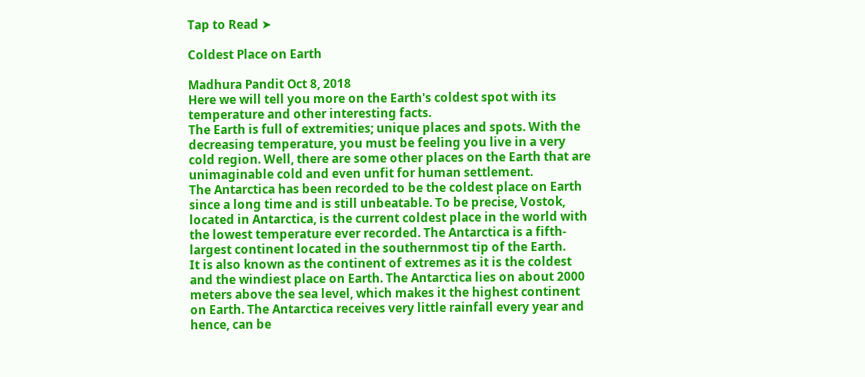Tap to Read ➤

Coldest Place on Earth

Madhura Pandit Oct 8, 2018
Here we will tell you more on the Earth's coldest spot with its temperature and other interesting facts.
The Earth is full of extremities; unique places and spots. With the decreasing temperature, you must be feeling you live in a very cold region. Well, there are some other places on the Earth that are unimaginable cold and even unfit for human settlement.
The Antarctica has been recorded to be the coldest place on Earth since a long time and is still unbeatable. To be precise, Vostok, located in Antarctica, is the current coldest place in the world with the lowest temperature ever recorded. The Antarctica is a fifth-largest continent located in the southernmost tip of the Earth.
It is also known as the continent of extremes as it is the coldest and the windiest place on Earth. The Antarctica lies on about 2000 meters above the sea level, which makes it the highest continent on Earth. The Antarctica receives very little rainfall every year and hence, can be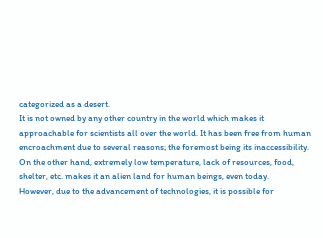categorized as a desert.
It is not owned by any other country in the world which makes it approachable for scientists all over the world. It has been free from human encroachment due to several reasons; the foremost being its inaccessibility. On the other hand, extremely low temperature, lack of resources, food, shelter, etc. makes it an alien land for human beings, even today.
However, due to the advancement of technologies, it is possible for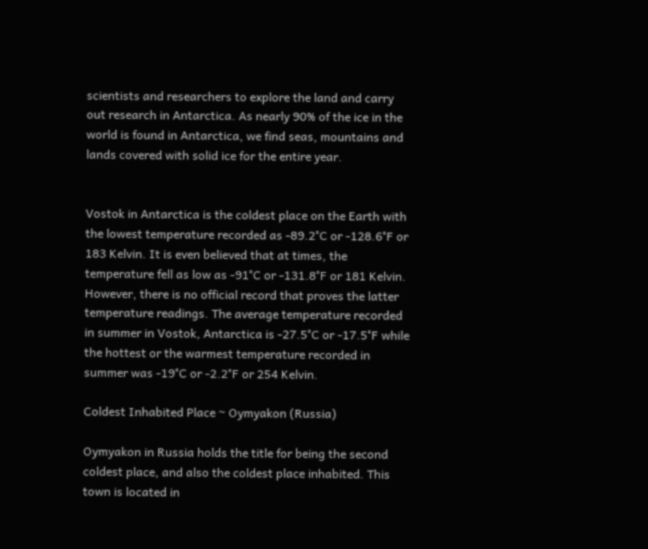scientists and researchers to explore the land and carry out research in Antarctica. As nearly 90% of the ice in the world is found in Antarctica, we find seas, mountains and lands covered with solid ice for the entire year.


Vostok in Antarctica is the coldest place on the Earth with the lowest temperature recorded as -89.2°C or -128.6°F or 183 Kelvin. It is even believed that at times, the temperature fell as low as -91°C or -131.8°F or 181 Kelvin.
However, there is no official record that proves the latter temperature readings. The average temperature recorded in summer in Vostok, Antarctica is -27.5°C or -17.5°F while the hottest or the warmest temperature recorded in summer was -19°C or -2.2°F or 254 Kelvin.

Coldest Inhabited Place ~ Oymyakon (Russia)

Oymyakon in Russia holds the title for being the second coldest place, and also the coldest place inhabited. This town is located in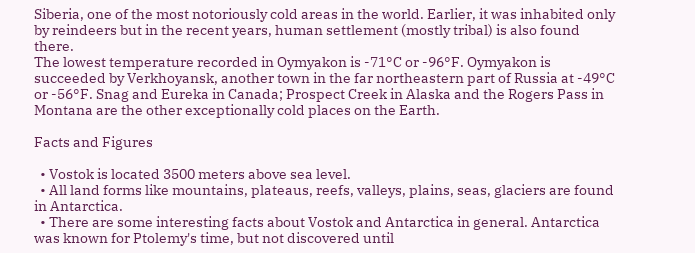Siberia, one of the most notoriously cold areas in the world. Earlier, it was inhabited only by reindeers but in the recent years, human settlement (mostly tribal) is also found there.
The lowest temperature recorded in Oymyakon is -71°C or -96°F. Oymyakon is succeeded by Verkhoyansk, another town in the far northeastern part of Russia at -49°C or -56°F. Snag and Eureka in Canada; Prospect Creek in Alaska and the Rogers Pass in Montana are the other exceptionally cold places on the Earth.

Facts and Figures

  • Vostok is located 3500 meters above sea level.
  • All land forms like mountains, plateaus, reefs, valleys, plains, seas, glaciers are found in Antarctica.
  • There are some interesting facts about Vostok and Antarctica in general. Antarctica was known for Ptolemy's time, but not discovered until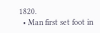1820.
  • Man first set foot in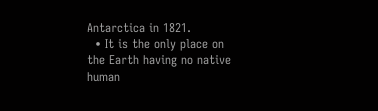Antarctica in 1821.
  • It is the only place on the Earth having no native human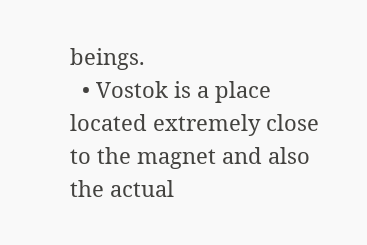beings.
  • Vostok is a place located extremely close to the magnet and also the actual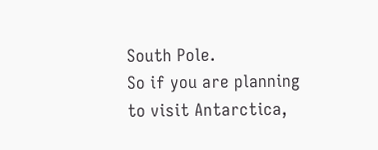South Pole.
So if you are planning to visit Antarctica,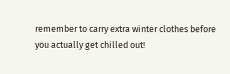remember to carry extra winter clothes before you actually get chilled out!